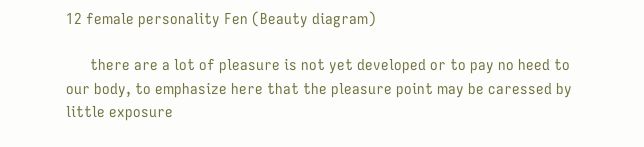12 female personality Fen (Beauty diagram)

      there are a lot of pleasure is not yet developed or to pay no heed to our body, to emphasize here that the pleasure point may be caressed by little exposure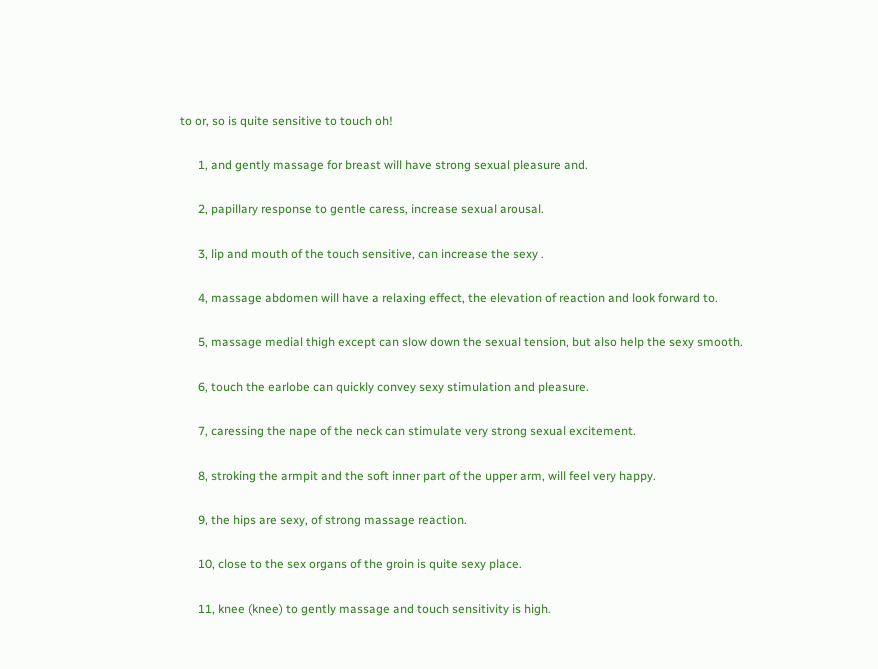to or, so is quite sensitive to touch oh!

      1, and gently massage for breast will have strong sexual pleasure and.

      2, papillary response to gentle caress, increase sexual arousal.

      3, lip and mouth of the touch sensitive, can increase the sexy .

      4, massage abdomen will have a relaxing effect, the elevation of reaction and look forward to.

      5, massage medial thigh except can slow down the sexual tension, but also help the sexy smooth.

      6, touch the earlobe can quickly convey sexy stimulation and pleasure.

      7, caressing the nape of the neck can stimulate very strong sexual excitement.

      8, stroking the armpit and the soft inner part of the upper arm, will feel very happy.

      9, the hips are sexy, of strong massage reaction.

      10, close to the sex organs of the groin is quite sexy place.

      11, knee (knee) to gently massage and touch sensitivity is high.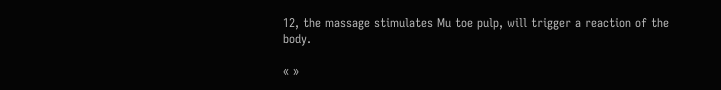12, the massage stimulates Mu toe pulp, will trigger a reaction of the body.

« »